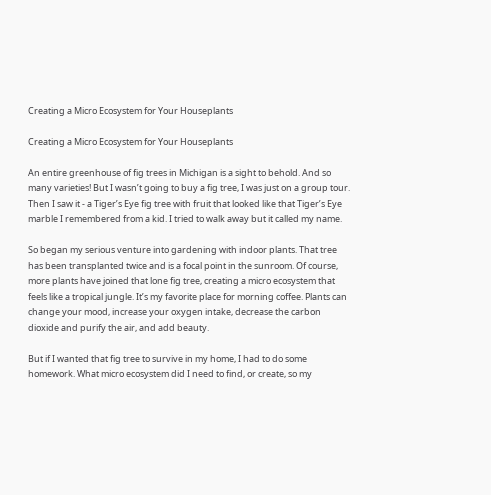Creating a Micro Ecosystem for Your Houseplants

Creating a Micro Ecosystem for Your Houseplants

An entire greenhouse of fig trees in Michigan is a sight to behold. And so many varieties! But I wasn’t going to buy a fig tree, I was just on a group tour. Then I saw it - a Tiger’s Eye fig tree with fruit that looked like that Tiger’s Eye marble I remembered from a kid. I tried to walk away but it called my name.

So began my serious venture into gardening with indoor plants. That tree has been transplanted twice and is a focal point in the sunroom. Of course, more plants have joined that lone fig tree, creating a micro ecosystem that feels like a tropical jungle. It’s my favorite place for morning coffee. Plants can change your mood, increase your oxygen intake, decrease the carbon dioxide and purify the air, and add beauty.

But if I wanted that fig tree to survive in my home, I had to do some homework. What micro ecosystem did I need to find, or create, so my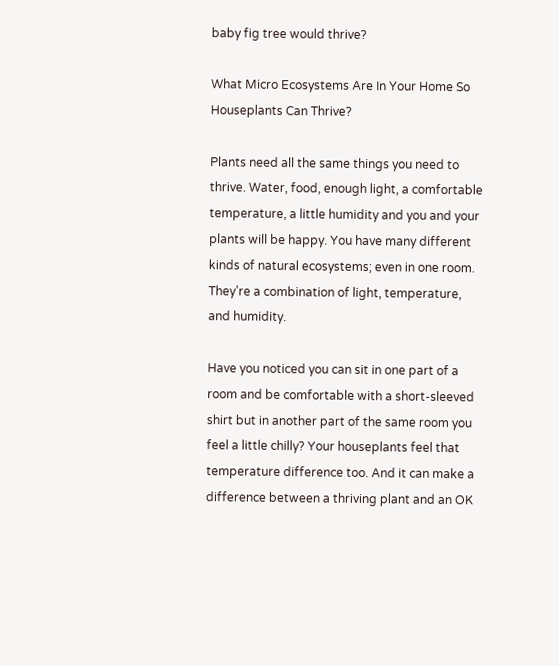baby fig tree would thrive?

What Micro Ecosystems Are In Your Home So Houseplants Can Thrive?

Plants need all the same things you need to thrive. Water, food, enough light, a comfortable temperature, a little humidity and you and your plants will be happy. You have many different kinds of natural ecosystems; even in one room. They’re a combination of light, temperature, and humidity.

Have you noticed you can sit in one part of a room and be comfortable with a short-sleeved shirt but in another part of the same room you feel a little chilly? Your houseplants feel that temperature difference too. And it can make a difference between a thriving plant and an OK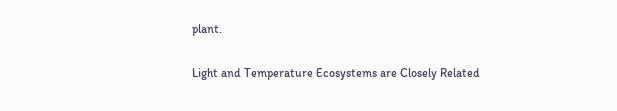plant.

Light and Temperature Ecosystems are Closely Related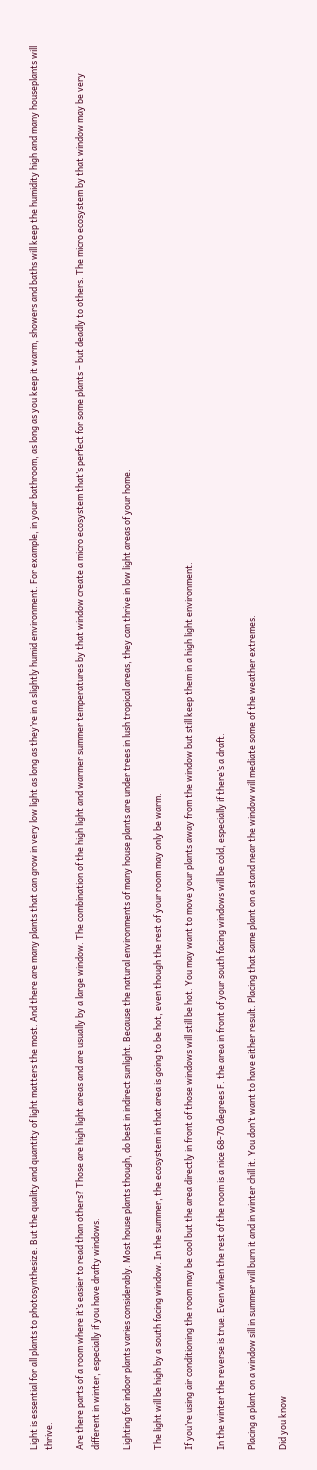Light is essential for all plants to photosynthesize. But the quality and quantity of light matters the most. And there are many plants that can grow in very low light as long as they’re in a slightly humid environment. For example, in your bathroom, as long as you keep it warm, showers and baths will keep the humidity high and many houseplants will thrive.

Are there parts of a room where it’s easier to read than others? Those are high light areas and are usually by a large window. The combination of the high light and warmer summer temperatures by that window create a micro ecosystem that’s perfect for some plants – but deadly to others. The micro ecosystem by that window may be very different in winter, especially if you have drafty windows.

Lighting for indoor plants varies considerably. Most house plants though, do best in indirect sunlight. Because the natural environments of many house plants are under trees in lush tropical areas, they can thrive in low light areas of your home.

The light will be high by a south facing window. In the summer, the ecosystem in that area is going to be hot, even though the rest of your room may only be warm.

If you’re using air conditioning the room may be cool but the area directly in front of those windows will still be hot. You may want to move your plants away from the window but still keep them in a high light environment.

In the winter the reverse is true. Even when the rest of the room is a nice 68-70 degrees F. the area in front of your south facing windows will be cold, especially if there’s a draft.

Placing a plant on a window sill in summer will burn it and in winter chill it. You don’t want to have either result. Placing that same plant on a stand near the window will mediate some of the weather extremes.

Did you know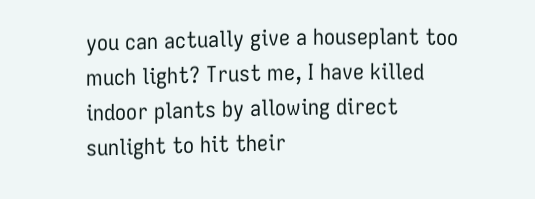you can actually give a houseplant too much light? Trust me, I have killed indoor plants by allowing direct sunlight to hit their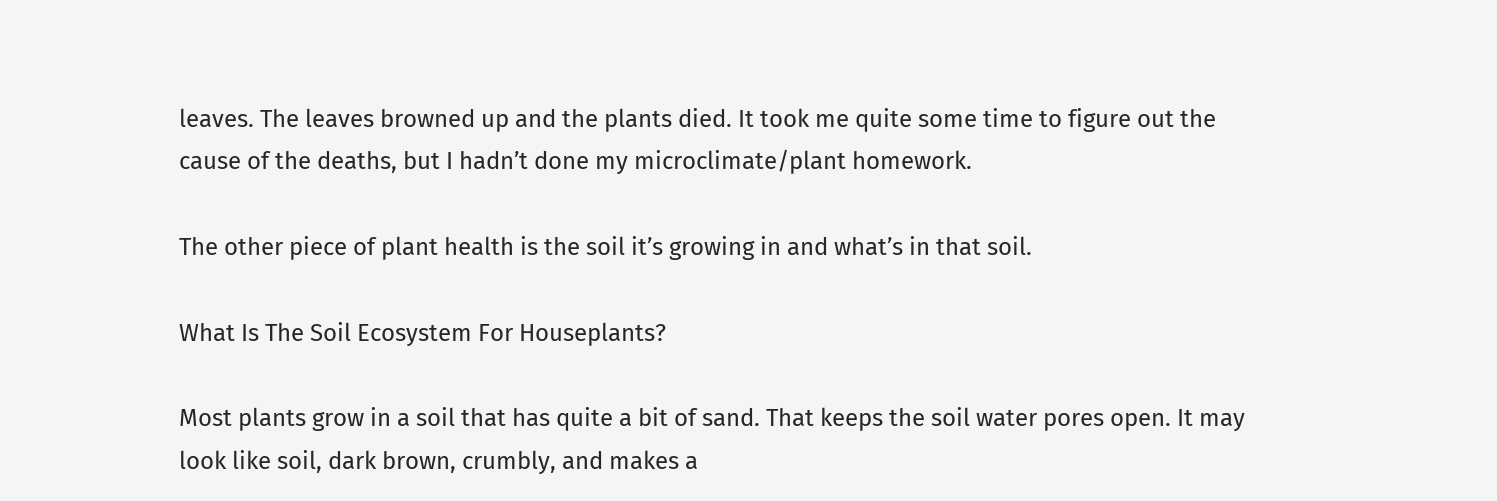leaves. The leaves browned up and the plants died. It took me quite some time to figure out the cause of the deaths, but I hadn’t done my microclimate/plant homework.

The other piece of plant health is the soil it’s growing in and what’s in that soil.

What Is The Soil Ecosystem For Houseplants?

Most plants grow in a soil that has quite a bit of sand. That keeps the soil water pores open. It may look like soil, dark brown, crumbly, and makes a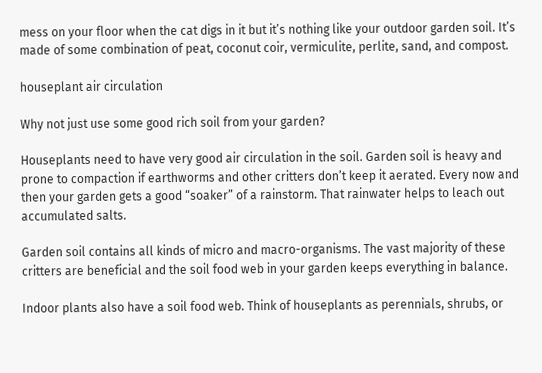mess on your floor when the cat digs in it but it’s nothing like your outdoor garden soil. It’s made of some combination of peat, coconut coir, vermiculite, perlite, sand, and compost.

houseplant air circulation

Why not just use some good rich soil from your garden?

Houseplants need to have very good air circulation in the soil. Garden soil is heavy and prone to compaction if earthworms and other critters don’t keep it aerated. Every now and then your garden gets a good “soaker” of a rainstorm. That rainwater helps to leach out accumulated salts.

Garden soil contains all kinds of micro and macro-organisms. The vast majority of these critters are beneficial and the soil food web in your garden keeps everything in balance.

Indoor plants also have a soil food web. Think of houseplants as perennials, shrubs, or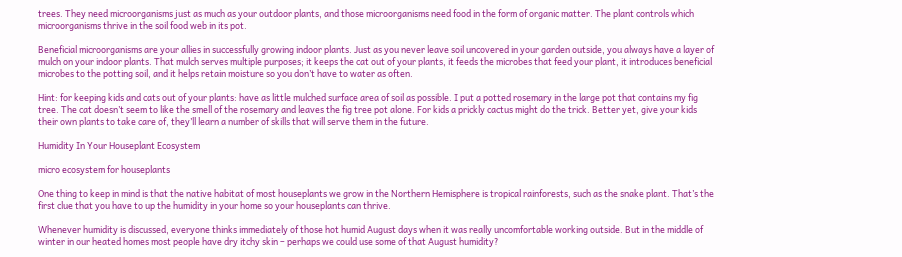trees. They need microorganisms just as much as your outdoor plants, and those microorganisms need food in the form of organic matter. The plant controls which microorganisms thrive in the soil food web in its pot.

Beneficial microorganisms are your allies in successfully growing indoor plants. Just as you never leave soil uncovered in your garden outside, you always have a layer of mulch on your indoor plants. That mulch serves multiple purposes; it keeps the cat out of your plants, it feeds the microbes that feed your plant, it introduces beneficial microbes to the potting soil, and it helps retain moisture so you don’t have to water as often.

Hint: for keeping kids and cats out of your plants: have as little mulched surface area of soil as possible. I put a potted rosemary in the large pot that contains my fig tree. The cat doesn’t seem to like the smell of the rosemary and leaves the fig tree pot alone. For kids a prickly cactus might do the trick. Better yet, give your kids their own plants to take care of, they’ll learn a number of skills that will serve them in the future.

Humidity In Your Houseplant Ecosystem

micro ecosystem for houseplants

One thing to keep in mind is that the native habitat of most houseplants we grow in the Northern Hemisphere is tropical rainforests, such as the snake plant. That’s the first clue that you have to up the humidity in your home so your houseplants can thrive.

Whenever humidity is discussed, everyone thinks immediately of those hot humid August days when it was really uncomfortable working outside. But in the middle of winter in our heated homes most people have dry itchy skin – perhaps we could use some of that August humidity?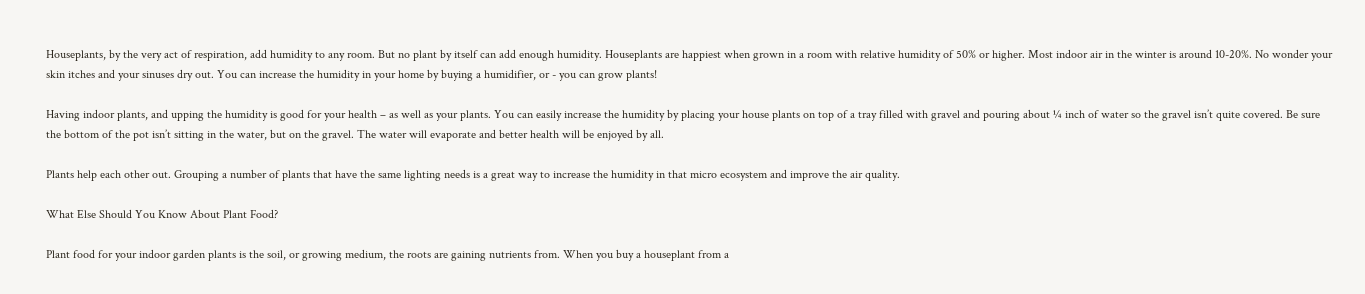Houseplants, by the very act of respiration, add humidity to any room. But no plant by itself can add enough humidity. Houseplants are happiest when grown in a room with relative humidity of 50% or higher. Most indoor air in the winter is around 10-20%. No wonder your skin itches and your sinuses dry out. You can increase the humidity in your home by buying a humidifier, or - you can grow plants!

Having indoor plants, and upping the humidity is good for your health – as well as your plants. You can easily increase the humidity by placing your house plants on top of a tray filled with gravel and pouring about ¼ inch of water so the gravel isn’t quite covered. Be sure the bottom of the pot isn’t sitting in the water, but on the gravel. The water will evaporate and better health will be enjoyed by all.

Plants help each other out. Grouping a number of plants that have the same lighting needs is a great way to increase the humidity in that micro ecosystem and improve the air quality.

What Else Should You Know About Plant Food?

Plant food for your indoor garden plants is the soil, or growing medium, the roots are gaining nutrients from. When you buy a houseplant from a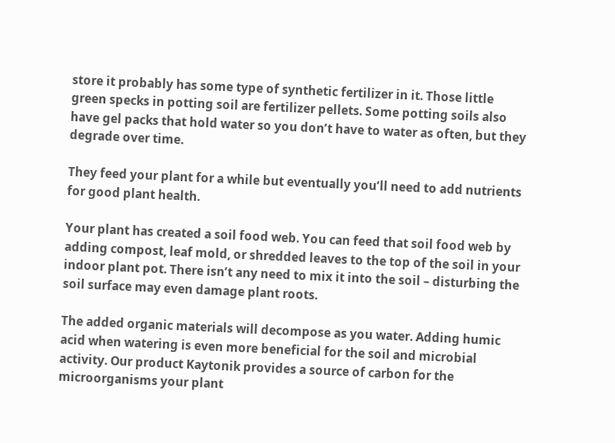store it probably has some type of synthetic fertilizer in it. Those little green specks in potting soil are fertilizer pellets. Some potting soils also have gel packs that hold water so you don’t have to water as often, but they degrade over time.

They feed your plant for a while but eventually you’ll need to add nutrients for good plant health.

Your plant has created a soil food web. You can feed that soil food web by adding compost, leaf mold, or shredded leaves to the top of the soil in your indoor plant pot. There isn’t any need to mix it into the soil – disturbing the soil surface may even damage plant roots.

The added organic materials will decompose as you water. Adding humic acid when watering is even more beneficial for the soil and microbial activity. Our product Kaytonik provides a source of carbon for the microorganisms your plant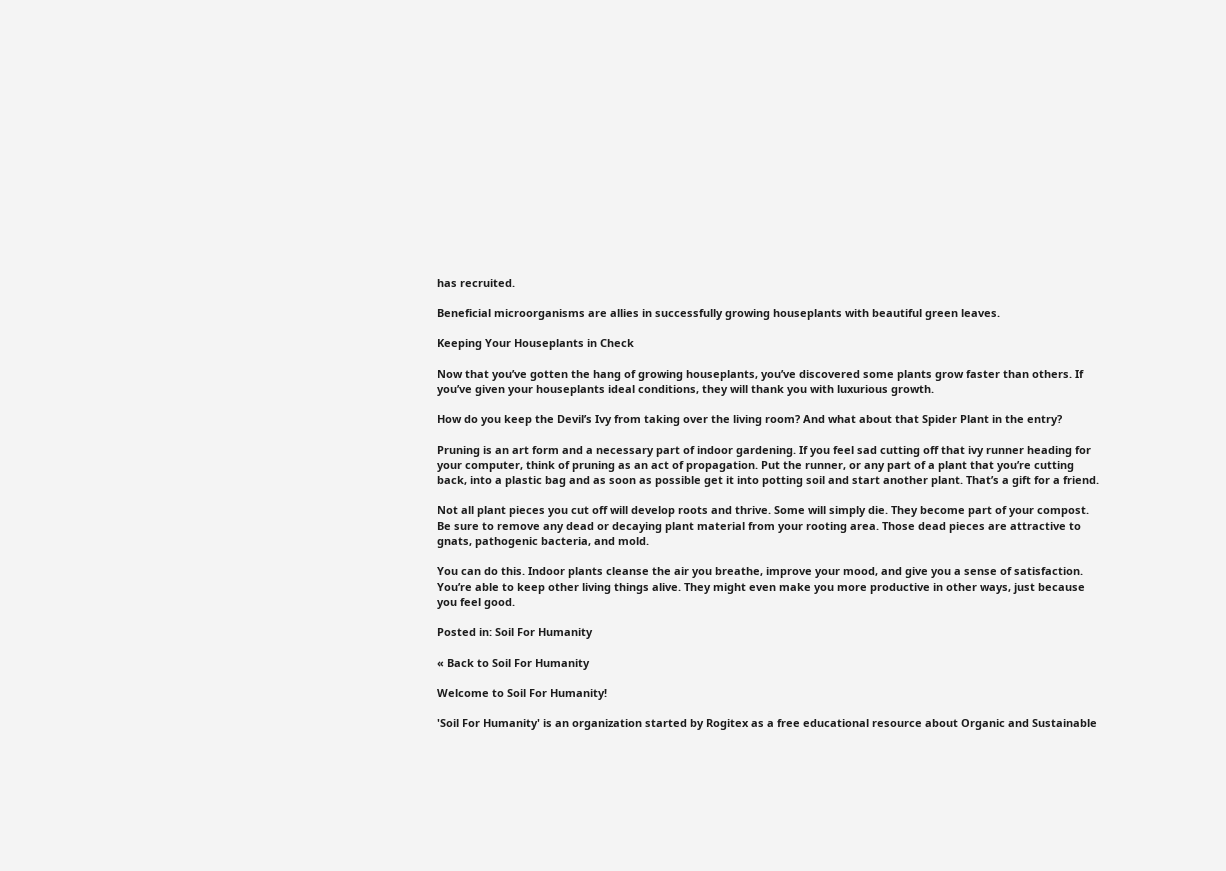has recruited.

Beneficial microorganisms are allies in successfully growing houseplants with beautiful green leaves.

Keeping Your Houseplants in Check

Now that you’ve gotten the hang of growing houseplants, you’ve discovered some plants grow faster than others. If you’ve given your houseplants ideal conditions, they will thank you with luxurious growth.

How do you keep the Devil’s Ivy from taking over the living room? And what about that Spider Plant in the entry?

Pruning is an art form and a necessary part of indoor gardening. If you feel sad cutting off that ivy runner heading for your computer, think of pruning as an act of propagation. Put the runner, or any part of a plant that you’re cutting back, into a plastic bag and as soon as possible get it into potting soil and start another plant. That’s a gift for a friend.

Not all plant pieces you cut off will develop roots and thrive. Some will simply die. They become part of your compost. Be sure to remove any dead or decaying plant material from your rooting area. Those dead pieces are attractive to gnats, pathogenic bacteria, and mold.

You can do this. Indoor plants cleanse the air you breathe, improve your mood, and give you a sense of satisfaction. You’re able to keep other living things alive. They might even make you more productive in other ways, just because you feel good.

Posted in: Soil For Humanity

« Back to Soil For Humanity

Welcome to Soil For Humanity!

'Soil For Humanity' is an organization started by Rogitex as a free educational resource about Organic and Sustainable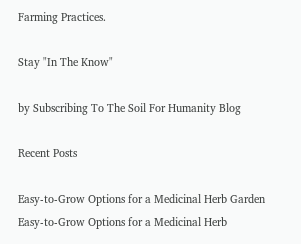Farming Practices.

Stay "In The Know"

by Subscribing To The Soil For Humanity Blog

Recent Posts

Easy-to-Grow Options for a Medicinal Herb Garden
Easy-to-Grow Options for a Medicinal Herb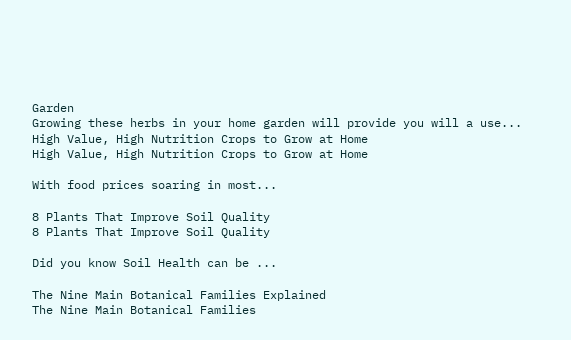Garden
Growing these herbs in your home garden will provide you will a use...
High Value, High Nutrition Crops to Grow at Home
High Value, High Nutrition Crops to Grow at Home

With food prices soaring in most...

8 Plants That Improve Soil Quality
8 Plants That Improve Soil Quality

Did you know Soil Health can be ...

The Nine Main Botanical Families Explained
The Nine Main Botanical Families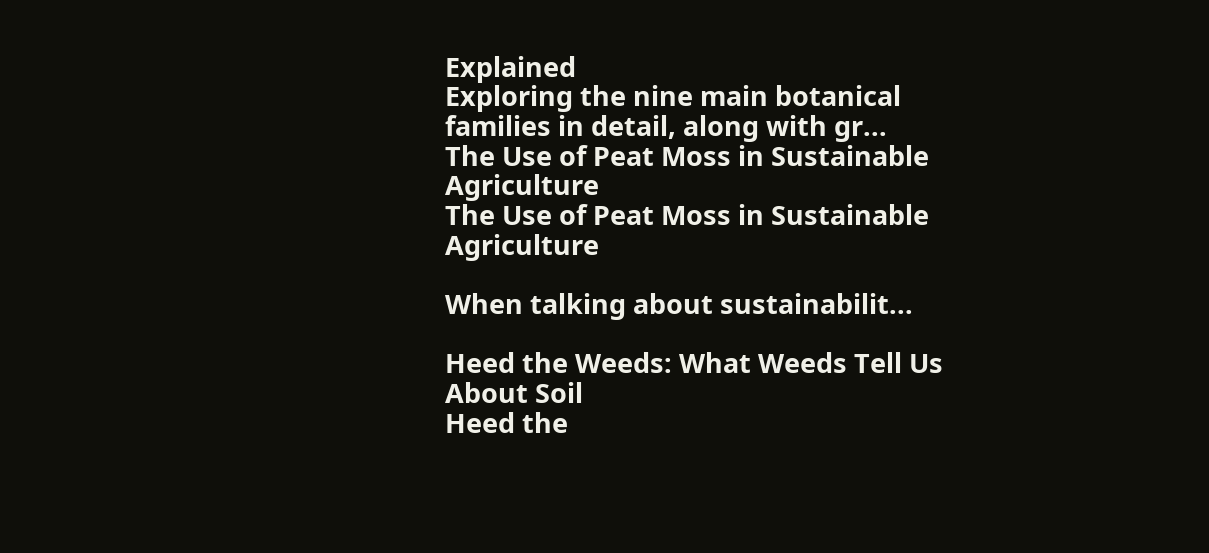Explained
Exploring the nine main botanical families in detail, along with gr...
The Use of Peat Moss in Sustainable Agriculture
The Use of Peat Moss in Sustainable Agriculture

When talking about sustainabilit...

Heed the Weeds: What Weeds Tell Us About Soil
Heed the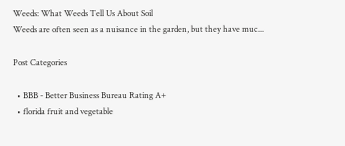Weeds: What Weeds Tell Us About Soil
Weeds are often seen as a nuisance in the garden, but they have muc...

Post Categories

  • BBB - Better Business Bureau Rating A+
  • florida fruit and vegetable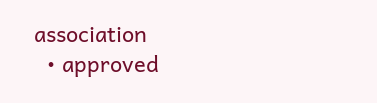association
  • approved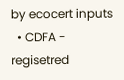by ecocert inputs
  • CDFA - regisetred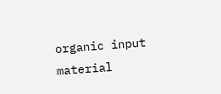organic input material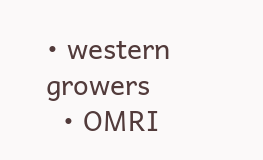• western growers
  • OMRI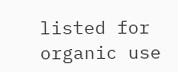listed for organic use